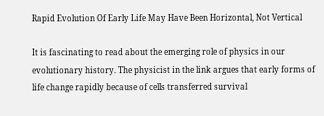Rapid Evolution Of Early Life May Have Been Horizontal, Not Vertical

It is fascinating to read about the emerging role of physics in our evolutionary history. The physicist in the link argues that early forms of life change rapidly because of cells transferred survival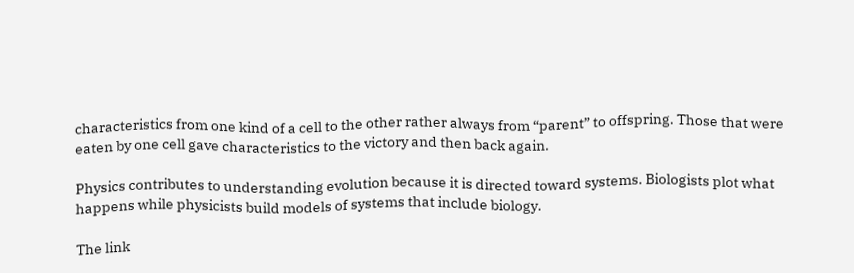characteristics from one kind of a cell to the other rather always from “parent” to offspring. Those that were eaten by one cell gave characteristics to the victory and then back again.

Physics contributes to understanding evolution because it is directed toward systems. Biologists plot what happens while physicists build models of systems that include biology.

The link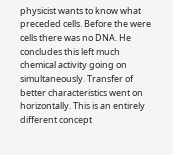physicist wants to know what preceded cells. Before the were cells there was no DNA. He concludes this left much chemical activity going on simultaneously. Transfer of better characteristics went on horizontally. This is an entirely different concept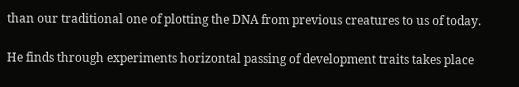than our traditional one of plotting the DNA from previous creatures to us of today.

He finds through experiments horizontal passing of development traits takes place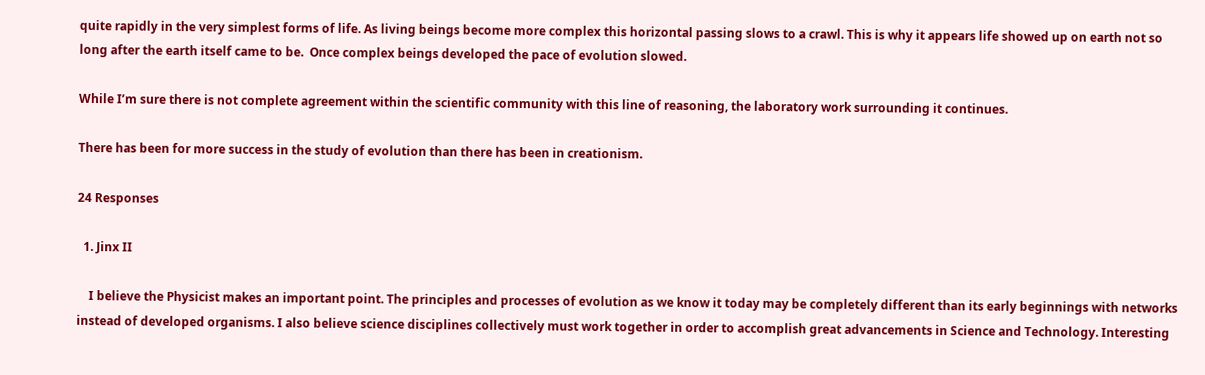quite rapidly in the very simplest forms of life. As living beings become more complex this horizontal passing slows to a crawl. This is why it appears life showed up on earth not so long after the earth itself came to be.  Once complex beings developed the pace of evolution slowed.

While I’m sure there is not complete agreement within the scientific community with this line of reasoning, the laboratory work surrounding it continues.

There has been for more success in the study of evolution than there has been in creationism.

24 Responses

  1. Jinx II

    I believe the Physicist makes an important point. The principles and processes of evolution as we know it today may be completely different than its early beginnings with networks instead of developed organisms. I also believe science disciplines collectively must work together in order to accomplish great advancements in Science and Technology. Interesting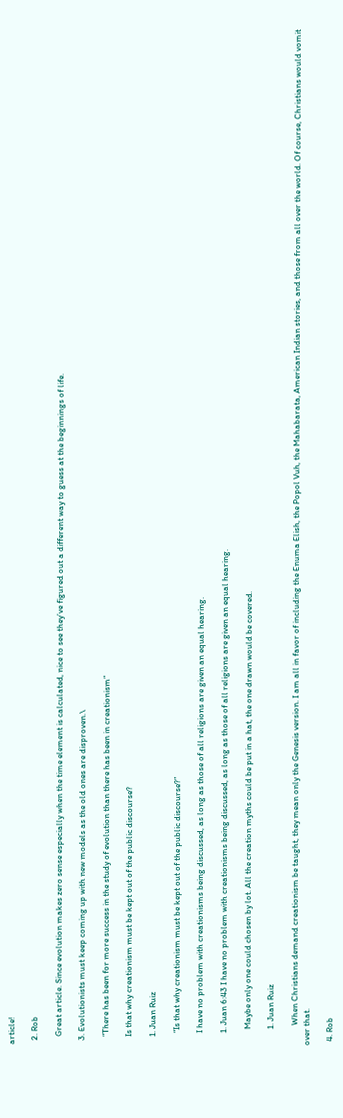article!

  2. Rob

    Great article. Since evolution makes zero sense especially when the time element is calculated, nice to see they’ve figured out a different way to guess at the beginnings of life.

  3. Evolutionists must keep coming up with new models as the old ones are disproven.\

    “There has been for more success in the study of evolution than there has been in creationism”

    Is that why creationism must be kept out of the public discourse?

    1. Juan Ruiz

      “Is that why creationism must be kept out of the public discourse?”

      I have no problem with creationisms being discussed, as long as those of all religions are given an equal hearing.

      1. Juan 6:43 I have no problem with creationisms being discussed, as long as those of all religions are given an equal hearing.

        Maybe only one could chosen by lot. All the creation myths could be put in a hat, the one drawn would be covered.

        1. Juan Ruiz

          When Christians demand creationism be taught, they mean only the Genesis version. I am all in favor of including the Enuma Elish, the Popol Vuh, the Mahabarata, American Indian stories, and those from all over the world. Of course, Christians would vomit over that.

  4. Rob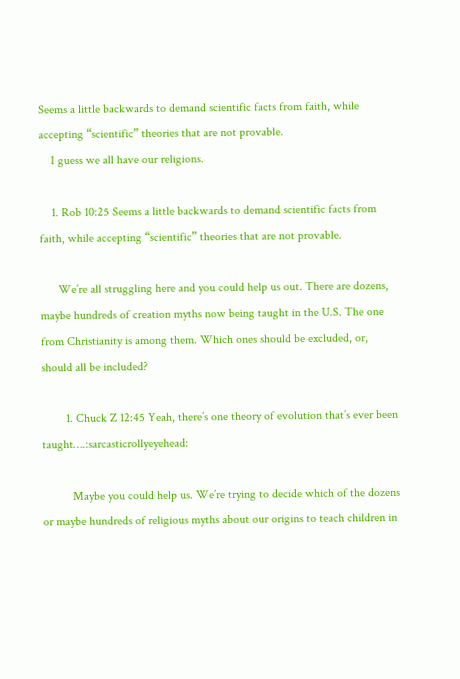Seems a little backwards to demand scientific facts from faith, while accepting “scientific” theories that are not provable.
    I guess we all have our religions.

    1. Rob 10:25 Seems a little backwards to demand scientific facts from faith, while accepting “scientific” theories that are not provable.

      We’re all struggling here and you could help us out. There are dozens, maybe hundreds of creation myths now being taught in the U.S. The one from Christianity is among them. Which ones should be excluded, or, should all be included?

        1. Chuck Z 12:45 Yeah, there’s one theory of evolution that’s ever been taught….:sarcasticrollyeyehead:

          Maybe you could help us. We’re trying to decide which of the dozens or maybe hundreds of religious myths about our origins to teach children in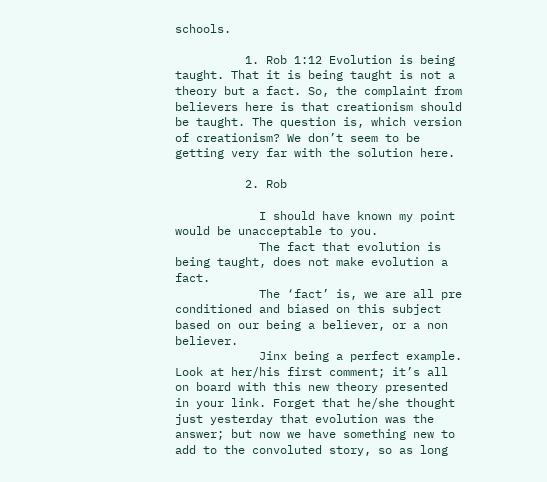schools.

          1. Rob 1:12 Evolution is being taught. That it is being taught is not a theory but a fact. So, the complaint from believers here is that creationism should be taught. The question is, which version of creationism? We don’t seem to be getting very far with the solution here.

          2. Rob

            I should have known my point would be unacceptable to you.
            The fact that evolution is being taught, does not make evolution a fact.
            The ‘fact’ is, we are all pre conditioned and biased on this subject based on our being a believer, or a non believer.
            Jinx being a perfect example. Look at her/his first comment; it’s all on board with this new theory presented in your link. Forget that he/she thought just yesterday that evolution was the answer; but now we have something new to add to the convoluted story, so as long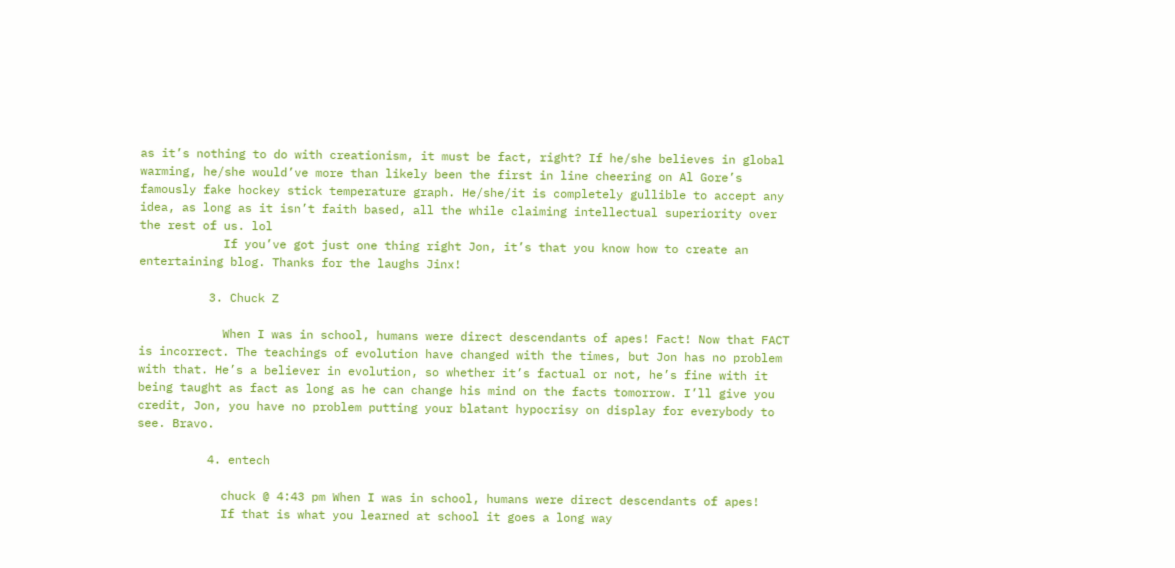as it’s nothing to do with creationism, it must be fact, right? If he/she believes in global warming, he/she would’ve more than likely been the first in line cheering on Al Gore’s famously fake hockey stick temperature graph. He/she/it is completely gullible to accept any idea, as long as it isn’t faith based, all the while claiming intellectual superiority over the rest of us. lol
            If you’ve got just one thing right Jon, it’s that you know how to create an entertaining blog. Thanks for the laughs Jinx!

          3. Chuck Z

            When I was in school, humans were direct descendants of apes! Fact! Now that FACT is incorrect. The teachings of evolution have changed with the times, but Jon has no problem with that. He’s a believer in evolution, so whether it’s factual or not, he’s fine with it being taught as fact as long as he can change his mind on the facts tomorrow. I’ll give you credit, Jon, you have no problem putting your blatant hypocrisy on display for everybody to see. Bravo.

          4. entech

            chuck @ 4:43 pm When I was in school, humans were direct descendants of apes!
            If that is what you learned at school it goes a long way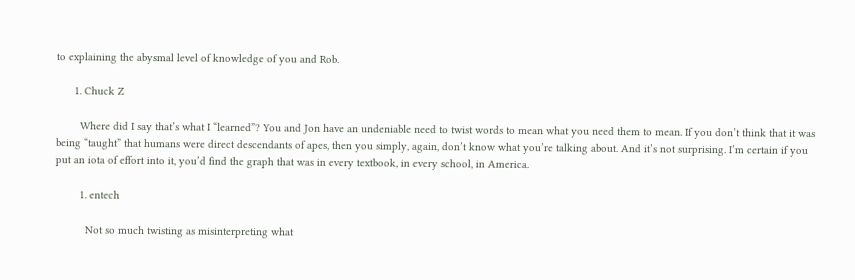to explaining the abysmal level of knowledge of you and Rob.

      1. Chuck Z

        Where did I say that’s what I “learned”? You and Jon have an undeniable need to twist words to mean what you need them to mean. If you don’t think that it was being “taught” that humans were direct descendants of apes, then you simply, again, don’t know what you’re talking about. And it’s not surprising. I’m certain if you put an iota of effort into it, you’d find the graph that was in every textbook, in every school, in America.

        1. entech

          Not so much twisting as misinterpreting what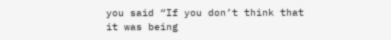you said “If you don’t think that it was being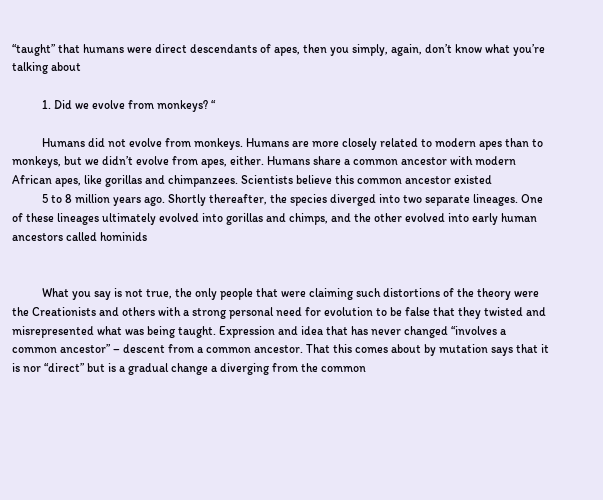“taught” that humans were direct descendants of apes, then you simply, again, don’t know what you’re talking about

          1. Did we evolve from monkeys? “

          Humans did not evolve from monkeys. Humans are more closely related to modern apes than to monkeys, but we didn’t evolve from apes, either. Humans share a common ancestor with modern African apes, like gorillas and chimpanzees. Scientists believe this common ancestor existed
          5 to 8 million years ago. Shortly thereafter, the species diverged into two separate lineages. One of these lineages ultimately evolved into gorillas and chimps, and the other evolved into early human ancestors called hominids


          What you say is not true, the only people that were claiming such distortions of the theory were the Creationists and others with a strong personal need for evolution to be false that they twisted and misrepresented what was being taught. Expression and idea that has never changed “involves a common ancestor” – descent from a common ancestor. That this comes about by mutation says that it is nor “direct” but is a gradual change a diverging from the common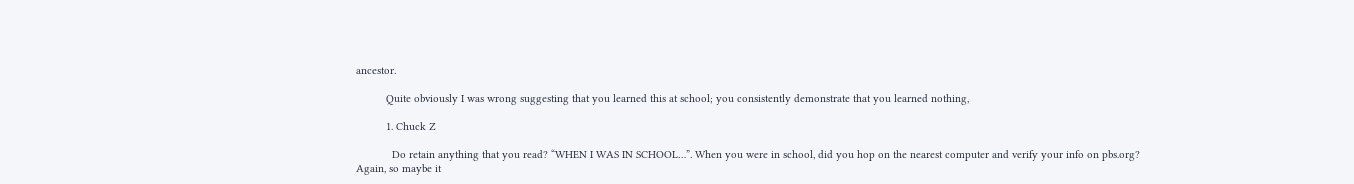ancestor.

          Quite obviously I was wrong suggesting that you learned this at school; you consistently demonstrate that you learned nothing,

          1. Chuck Z

            Do retain anything that you read? “WHEN I WAS IN SCHOOL…”. When you were in school, did you hop on the nearest computer and verify your info on pbs.org? Again, so maybe it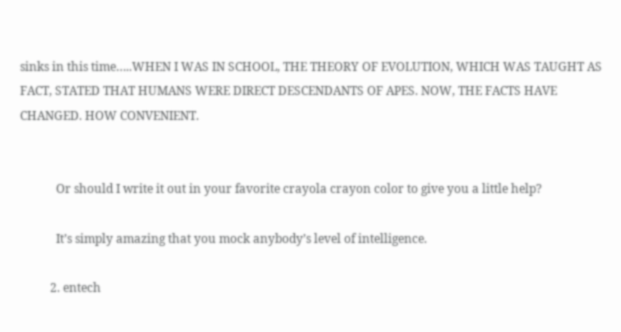sinks in this time…..WHEN I WAS IN SCHOOL, THE THEORY OF EVOLUTION, WHICH WAS TAUGHT AS FACT, STATED THAT HUMANS WERE DIRECT DESCENDANTS OF APES. NOW, THE FACTS HAVE CHANGED. HOW CONVENIENT.


            Or should I write it out in your favorite crayola crayon color to give you a little help?

            It’s simply amazing that you mock anybody’s level of intelligence.

          2. entech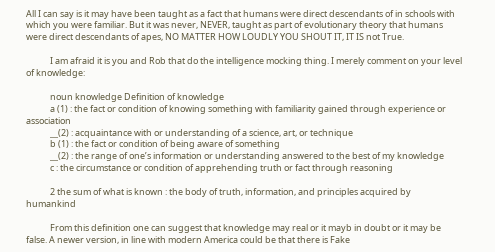All I can say is it may have been taught as a fact that humans were direct descendants of in schools with which you were familiar. But it was never, NEVER, taught as part of evolutionary theory that humans were direct descendants of apes, NO MATTER HOW LOUDLY YOU SHOUT IT, IT IS not True.

            I am afraid it is you and Rob that do the intelligence mocking thing. I merely comment on your level of knowledge:

            noun knowledge Definition of knowledge
            a (1) : the fact or condition of knowing something with familiarity gained through experience or association
            __(2) : acquaintance with or understanding of a science, art, or technique
            b (1) : the fact or condition of being aware of something
            __(2) : the range of one’s information or understanding answered to the best of my knowledge
            c : the circumstance or condition of apprehending truth or fact through reasoning

            2 the sum of what is known : the body of truth, information, and principles acquired by humankind

            From this definition one can suggest that knowledge may real or it mayb in doubt or it may be false. A newer version, in line with modern America could be that there is Fake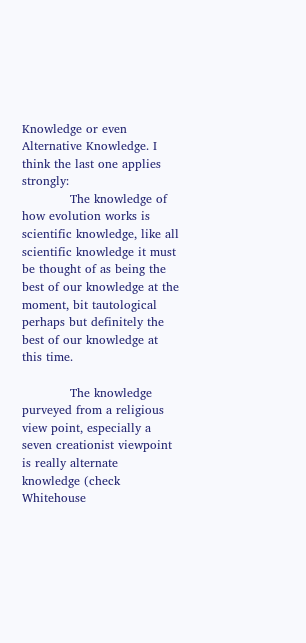Knowledge or even Alternative Knowledge. I think the last one applies strongly:
            The knowledge of how evolution works is scientific knowledge, like all scientific knowledge it must be thought of as being the best of our knowledge at the moment, bit tautological perhaps but definitely the best of our knowledge at this time.

            The knowledge purveyed from a religious view point, especially a seven creationist viewpoint is really alternate knowledge (check Whitehouse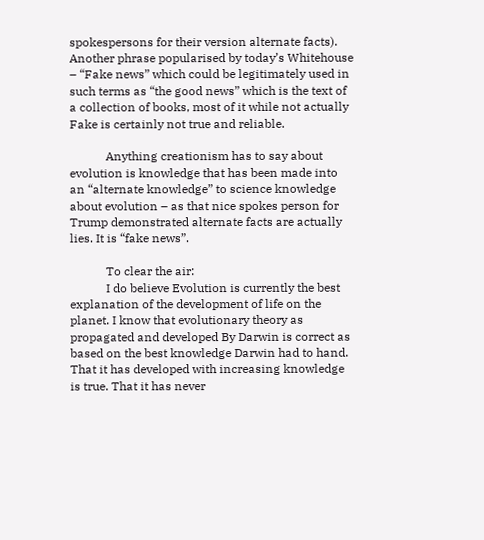spokespersons for their version alternate facts). Another phrase popularised by today’s Whitehouse – “Fake news” which could be legitimately used in such terms as “the good news” which is the text of a collection of books, most of it while not actually Fake is certainly not true and reliable.

            Anything creationism has to say about evolution is knowledge that has been made into an “alternate knowledge” to science knowledge about evolution – as that nice spokes person for Trump demonstrated alternate facts are actually lies. It is “fake news”.

            To clear the air:
            I do believe Evolution is currently the best explanation of the development of life on the planet. I know that evolutionary theory as propagated and developed By Darwin is correct as based on the best knowledge Darwin had to hand. That it has developed with increasing knowledge is true. That it has never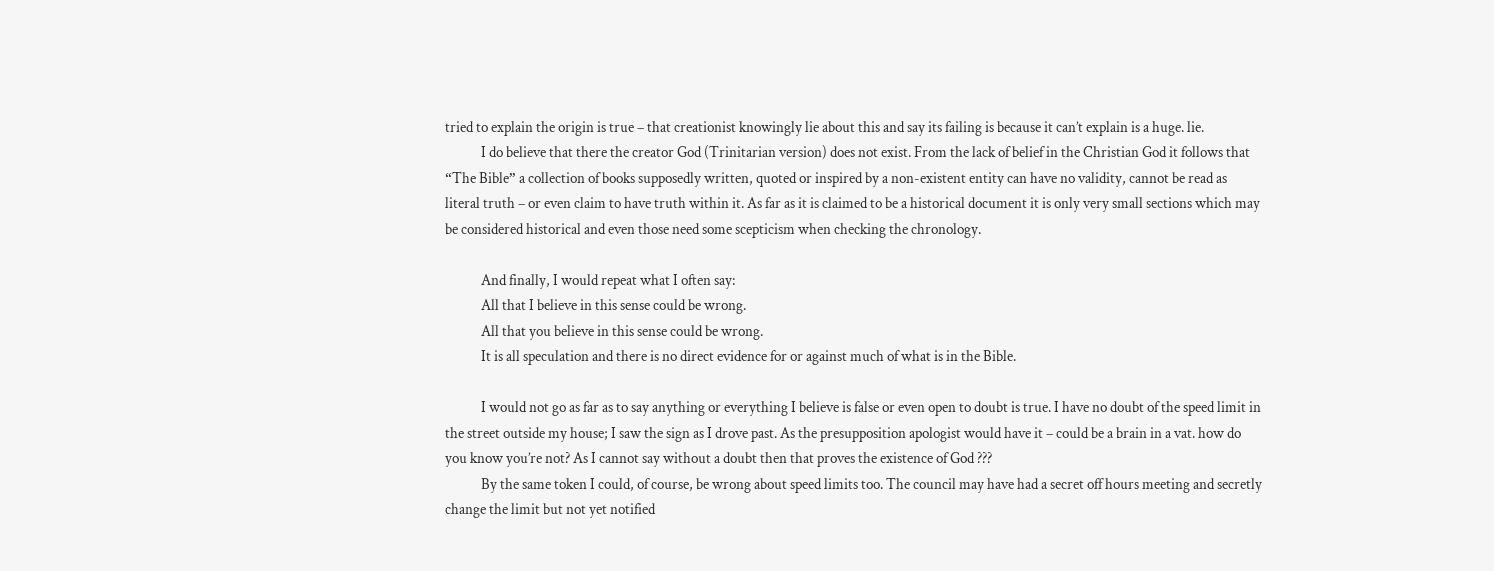tried to explain the origin is true – that creationist knowingly lie about this and say its failing is because it can’t explain is a huge. lie.
            I do believe that there the creator God (Trinitarian version) does not exist. From the lack of belief in the Christian God it follows that “The Bible” a collection of books supposedly written, quoted or inspired by a non-existent entity can have no validity, cannot be read as literal truth – or even claim to have truth within it. As far as it is claimed to be a historical document it is only very small sections which may be considered historical and even those need some scepticism when checking the chronology.

            And finally, I would repeat what I often say:
            All that I believe in this sense could be wrong.
            All that you believe in this sense could be wrong.
            It is all speculation and there is no direct evidence for or against much of what is in the Bible.

            I would not go as far as to say anything or everything I believe is false or even open to doubt is true. I have no doubt of the speed limit in the street outside my house; I saw the sign as I drove past. As the presupposition apologist would have it – could be a brain in a vat. how do you know you’re not? As I cannot say without a doubt then that proves the existence of God ???
            By the same token I could, of course, be wrong about speed limits too. The council may have had a secret off hours meeting and secretly change the limit but not yet notified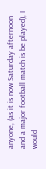anyone, (as it is now Saturday afternoon and a major football match is be played), I would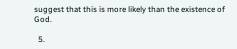suggest that this is more likely than the existence of God.

  5.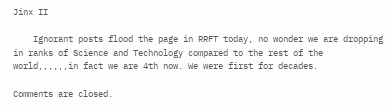Jinx II

    Ignorant posts flood the page in RRFT today, no wonder we are dropping in ranks of Science and Technology compared to the rest of the world,,,,,,in fact we are 4th now. We were first for decades.

Comments are closed.